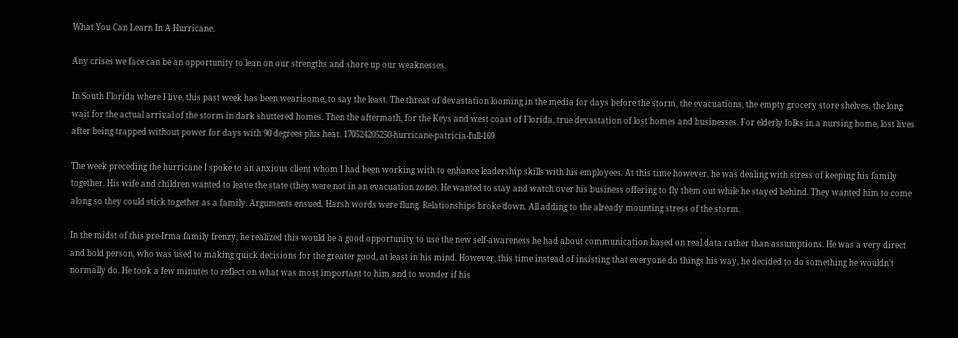What You Can Learn In A Hurricane.

Any crises we face can be an opportunity to lean on our strengths and shore up our weaknesses.

In South Florida where I live, this past week has been wearisome, to say the least. The threat of devastation looming in the media for days before the storm, the evacuations, the empty grocery store shelves, the long wait for the actual arrival of the storm in dark shuttered homes. Then the aftermath, for the Keys and west coast of Florida, true devastation of lost homes and businesses. For elderly folks in a nursing home, lost lives after being trapped without power for days with 90 degrees plus heat. 170524205250-hurricane-patricia-full-169

The week preceding the hurricane I spoke to an anxious client whom I had been working with to enhance leadership skills with his employees. At this time however, he was dealing with stress of keeping his family together. His wife and children wanted to leave the state (they were not in an evacuation zone). He wanted to stay and watch over his business offering to fly them out while he stayed behind. They wanted him to come along so they could stick together as a family. Arguments ensued. Harsh words were flung. Relationships broke down. All adding to the already mounting stress of the storm.

In the midst of this pre-Irma family frenzy, he realized this would be a good opportunity to use the new self-awareness he had about communication based on real data rather than assumptions. He was a very direct and bold person, who was used to making quick decisions for the greater good, at least in his mind. However, this time instead of insisting that everyone do things his way, he decided to do something he wouldn’t normally do. He took a few minutes to reflect on what was most important to him and to wonder if his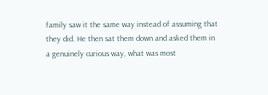family saw it the same way instead of assuming that they did. He then sat them down and asked them in a genuinely curious way, what was most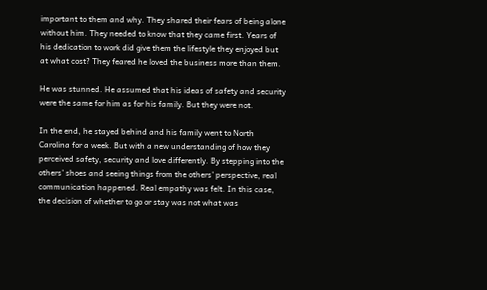important to them and why. They shared their fears of being alone without him. They needed to know that they came first. Years of his dedication to work did give them the lifestyle they enjoyed but at what cost? They feared he loved the business more than them.

He was stunned. He assumed that his ideas of safety and security were the same for him as for his family. But they were not.

In the end, he stayed behind and his family went to North Carolina for a week. But with a new understanding of how they perceived safety, security and love differently. By stepping into the others’ shoes and seeing things from the others’ perspective, real communication happened. Real empathy was felt. In this case, the decision of whether to go or stay was not what was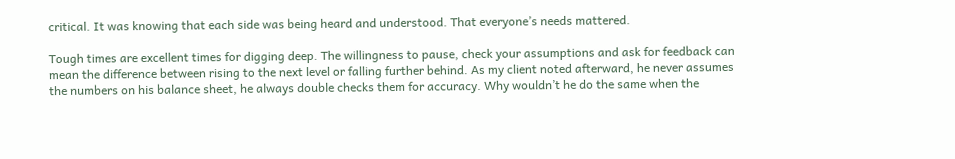critical. It was knowing that each side was being heard and understood. That everyone’s needs mattered.

Tough times are excellent times for digging deep. The willingness to pause, check your assumptions and ask for feedback can mean the difference between rising to the next level or falling further behind. As my client noted afterward, he never assumes the numbers on his balance sheet, he always double checks them for accuracy. Why wouldn’t he do the same when the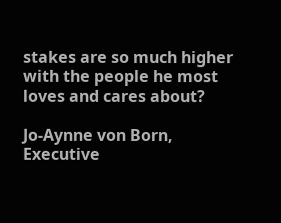stakes are so much higher with the people he most loves and cares about?

Jo-Aynne von Born, Executive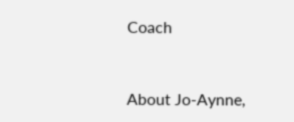Coach


About Jo-Aynne,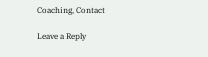Coaching, Contact

Leave a Reply